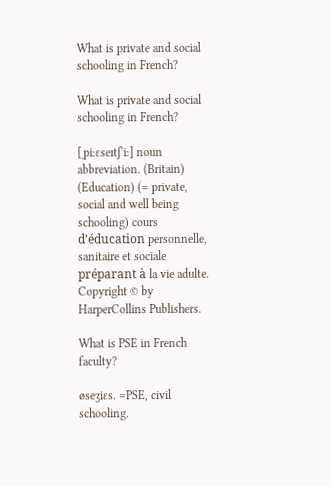What is private and social schooling in French?

What is private and social schooling in French?

[ˌpiːɛseɪtʃˈiː] noun abbreviation. (Britain) (Education) (= private, social and well being schooling) cours d’éducation personnelle, sanitaire et sociale préparant à la vie adulte. Copyright © by HarperCollins Publishers.

What is PSE in French faculty?

øseʒiɛs. =PSE, civil schooling.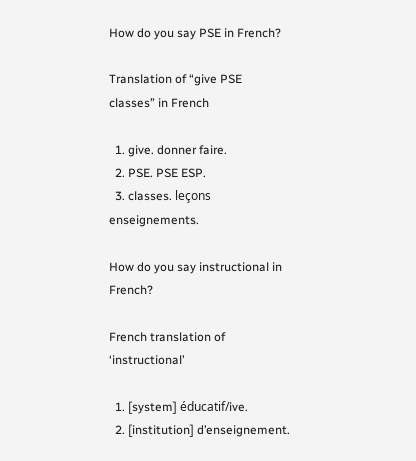How do you say PSE in French?

Translation of “give PSE classes” in French

  1. give. donner faire.
  2. PSE. PSE ESP.
  3. classes. leçons enseignements.

How do you say instructional in French?

French translation of ‘instructional’

  1. [system] éducatif/ive.
  2. [institution] d’enseignement.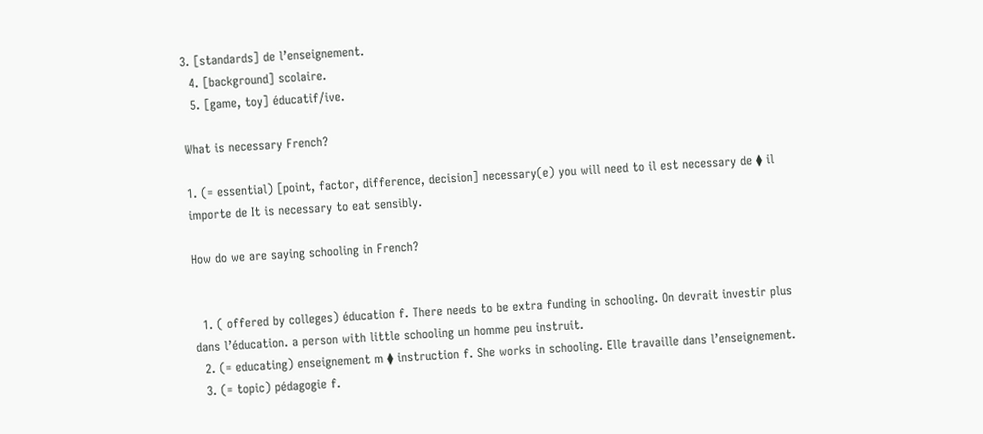3. [standards] de l’enseignement.
  4. [background] scolaire.
  5. [game, toy] éducatif/ive.

What is necessary French?

1. (= essential) [point, factor, difference, decision] necessary(e) you will need to il est necessary de ⧫ il importe de It is necessary to eat sensibly.

How do we are saying schooling in French?


  1. ( offered by colleges) éducation f. There needs to be extra funding in schooling. On devrait investir plus dans l’éducation. a person with little schooling un homme peu instruit.
  2. (= educating) enseignement m ⧫ instruction f. She works in schooling. Elle travaille dans l’enseignement.
  3. (= topic) pédagogie f.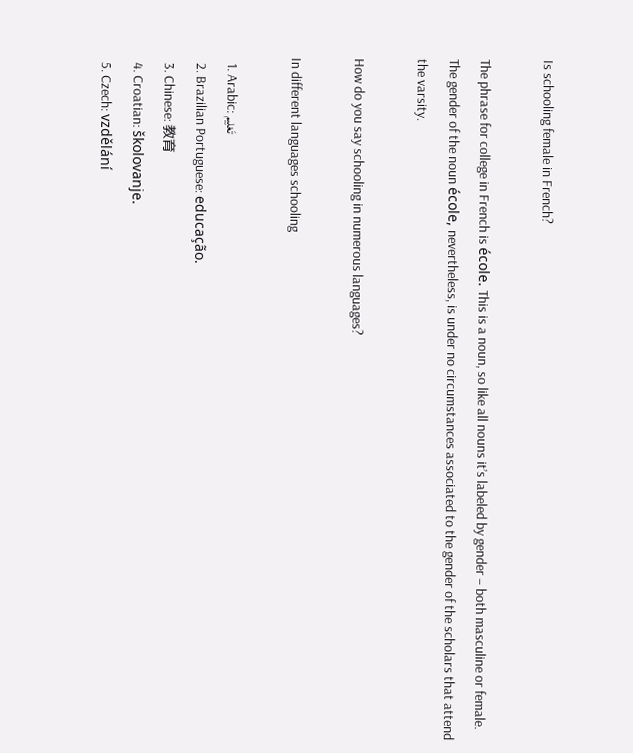Is schooling female in French?

The phrase for college in French is école. This is a noun, so like all nouns it’s labeled by gender – both masculine or female. The gender of the noun école, nevertheless, is under no circumstances associated to the gender of the scholars that attend the varsity.

How do you say schooling in numerous languages?

In different languages schooling

  1. Arabic: تَعْلِيم
  2. Brazilian Portuguese: educação.
  3. Chinese: 教育
  4. Croatian: školovanje.
  5. Czech: vzdělání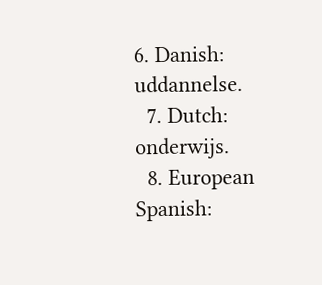6. Danish: uddannelse.
  7. Dutch: onderwijs.
  8. European Spanish: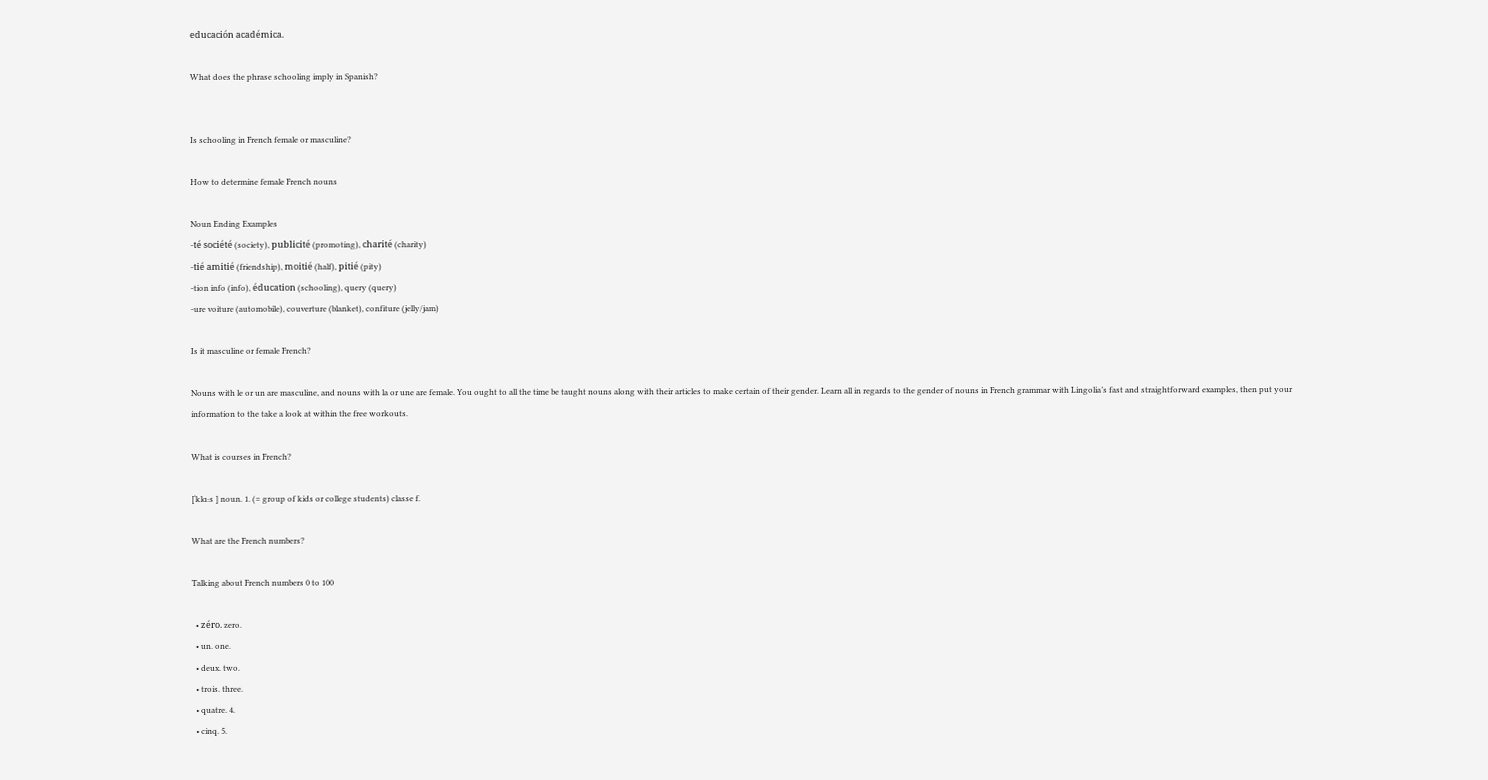educación académica.

What does the phrase schooling imply in Spanish?


Is schooling in French female or masculine?

How to determine female French nouns

Noun Ending Examples
-té société (society), publicité (promoting), charité (charity)
-tié amitié (friendship), moitié (half), pitié (pity)
-tion info (info), éducation (schooling), query (query)
-ure voiture (automobile), couverture (blanket), confiture (jelly/jam)

Is it masculine or female French?

Nouns with le or un are masculine, and nouns with la or une are female. You ought to all the time be taught nouns along with their articles to make certain of their gender. Learn all in regards to the gender of nouns in French grammar with Lingolia’s fast and straightforward examples, then put your information to the take a look at within the free workouts.

What is courses in French?

[ˈklɑːs ] noun. 1. (= group of kids or college students) classe f.

What are the French numbers?

Talking about French numbers 0 to 100

  • zéro. zero.
  • un. one.
  • deux. two.
  • trois. three.
  • quatre. 4.
  • cinq. 5.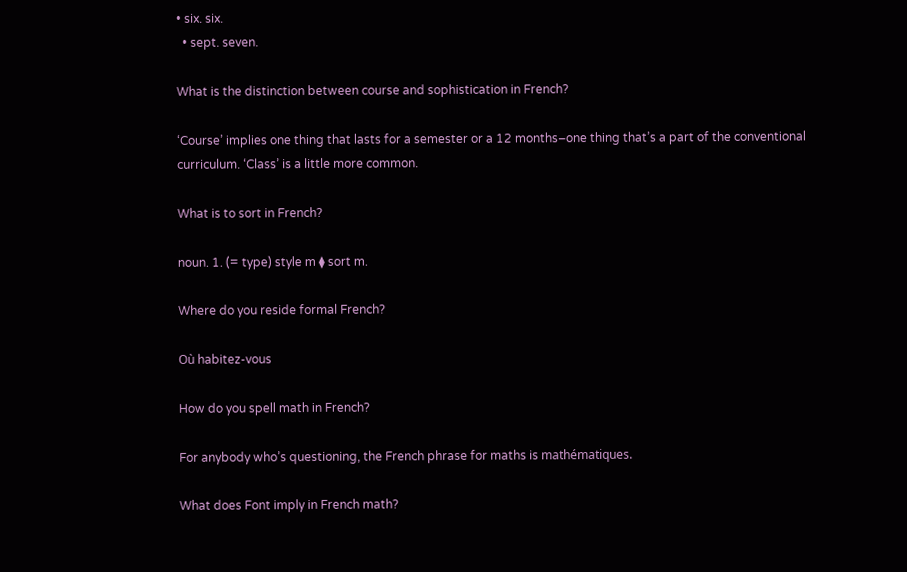• six. six.
  • sept. seven.

What is the distinction between course and sophistication in French?

‘Course’ implies one thing that lasts for a semester or a 12 months–one thing that’s a part of the conventional curriculum. ‘Class’ is a little more common.

What is to sort in French?

noun. 1. (= type) style m ⧫ sort m.

Where do you reside formal French?

Où habitez-vous

How do you spell math in French?

For anybody who’s questioning, the French phrase for maths is mathématiques.

What does Font imply in French math?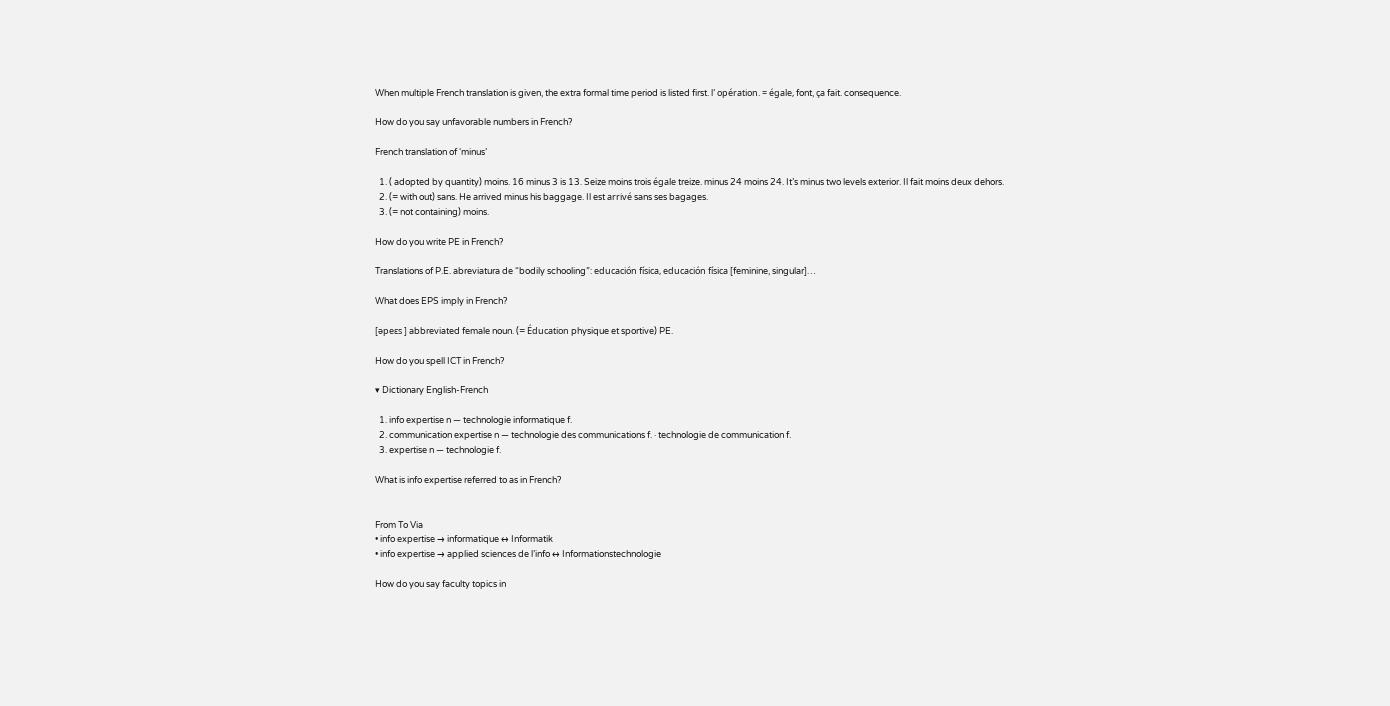When multiple French translation is given, the extra formal time period is listed first. l’ opération. = égale, font, ça fait. consequence.

How do you say unfavorable numbers in French?

French translation of ‘minus’

  1. ( adopted by quantity) moins. 16 minus 3 is 13. Seize moins trois égale treize. minus 24 moins 24. It’s minus two levels exterior. Il fait moins deux dehors.
  2. (= with out) sans. He arrived minus his baggage. Il est arrivé sans ses bagages.
  3. (= not containing) moins.

How do you write PE in French?

Translations of P.E. abreviatura de “bodily schooling”: educación física, educación física [feminine, singular]…

What does EPS imply in French?

[əpeɛs ] abbreviated female noun. (= Éducation physique et sportive) PE.

How do you spell ICT in French?

▾ Dictionary English-French

  1. info expertise n — technologie informatique f.
  2. communication expertise n — technologie des communications f. · technologie de communication f.
  3. expertise n — technologie f.

What is info expertise referred to as in French?


From To Via
• info expertise → informatique ↔ Informatik
• info expertise → applied sciences de l’info ↔ Informationstechnologie

How do you say faculty topics in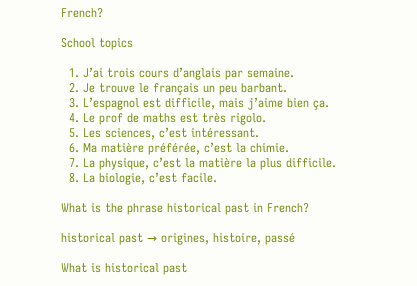French?

School topics

  1. J’ai trois cours d’anglais par semaine.
  2. Je trouve le français un peu barbant.
  3. L’espagnol est difficile, mais j’aime bien ça.
  4. Le prof de maths est très rigolo.
  5. Les sciences, c’est intéressant.
  6. Ma matière préférée, c’est la chimie.
  7. La physique, c’est la matière la plus difficile.
  8. La biologie, c’est facile.

What is the phrase historical past in French?

historical past → origines, histoire, passé

What is historical past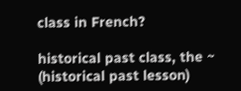class in French?

historical past class, the ~ (historical past lesson)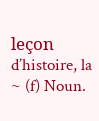leçon d’histoire, la ~ (f) Noun.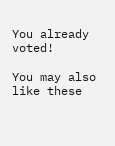You already voted!

You may also like these